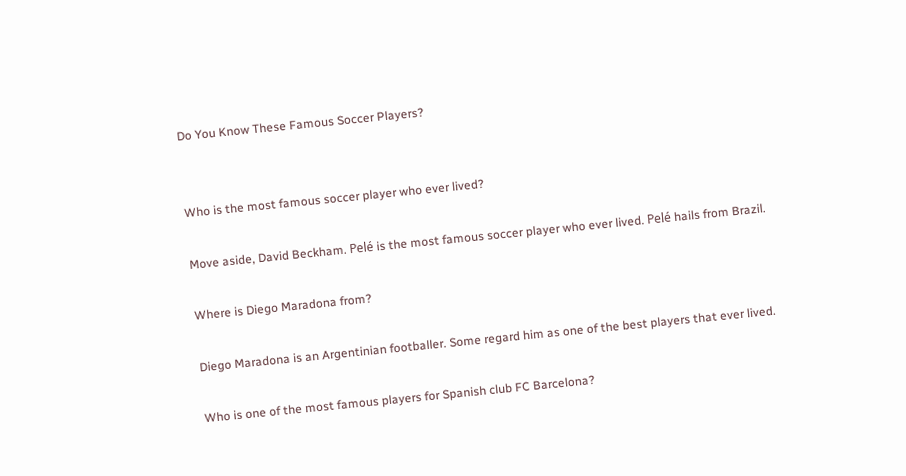Do You Know These Famous Soccer Players?


Who is the most famous soccer player who ever lived?

Move aside, David Beckham. Pelé is the most famous soccer player who ever lived. Pelé hails from Brazil.

Where is Diego Maradona from?

Diego Maradona is an Argentinian footballer. Some regard him as one of the best players that ever lived.

Who is one of the most famous players for Spanish club FC Barcelona?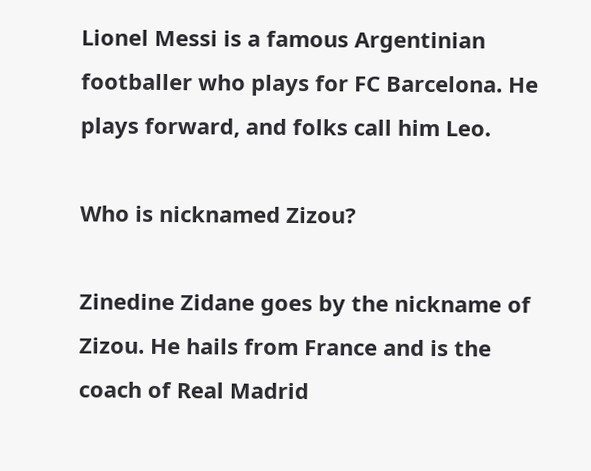Lionel Messi is a famous Argentinian footballer who plays for FC Barcelona. He plays forward, and folks call him Leo.

Who is nicknamed Zizou?

Zinedine Zidane goes by the nickname of Zizou. He hails from France and is the coach of Real Madrid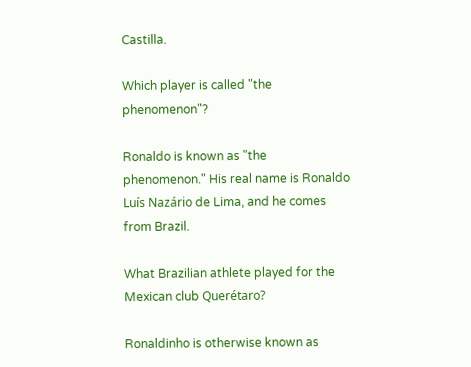Castilla.

Which player is called "the phenomenon"?

Ronaldo is known as "the phenomenon." His real name is Ronaldo Luís Nazário de Lima, and he comes from Brazil.

What Brazilian athlete played for the Mexican club Querétaro?

Ronaldinho is otherwise known as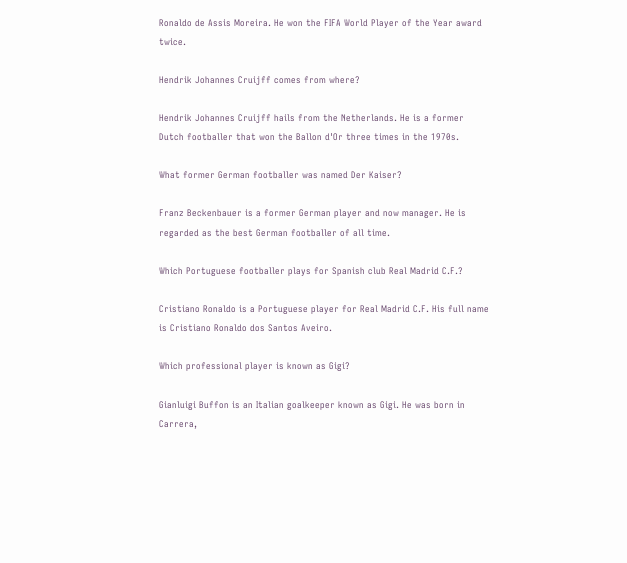Ronaldo de Assis Moreira. He won the FIFA World Player of the Year award twice.

Hendrik Johannes Cruijff comes from where?

Hendrik Johannes Cruijff hails from the Netherlands. He is a former Dutch footballer that won the Ballon d'Or three times in the 1970s.

What former German footballer was named Der Kaiser?

Franz Beckenbauer is a former German player and now manager. He is regarded as the best German footballer of all time.

Which Portuguese footballer plays for Spanish club Real Madrid C.F.?

Cristiano Ronaldo is a Portuguese player for Real Madrid C.F. His full name is Cristiano Ronaldo dos Santos Aveiro.

Which professional player is known as Gigi?

Gianluigi Buffon is an Italian goalkeeper known as Gigi. He was born in Carrera,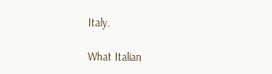Italy.

What Italian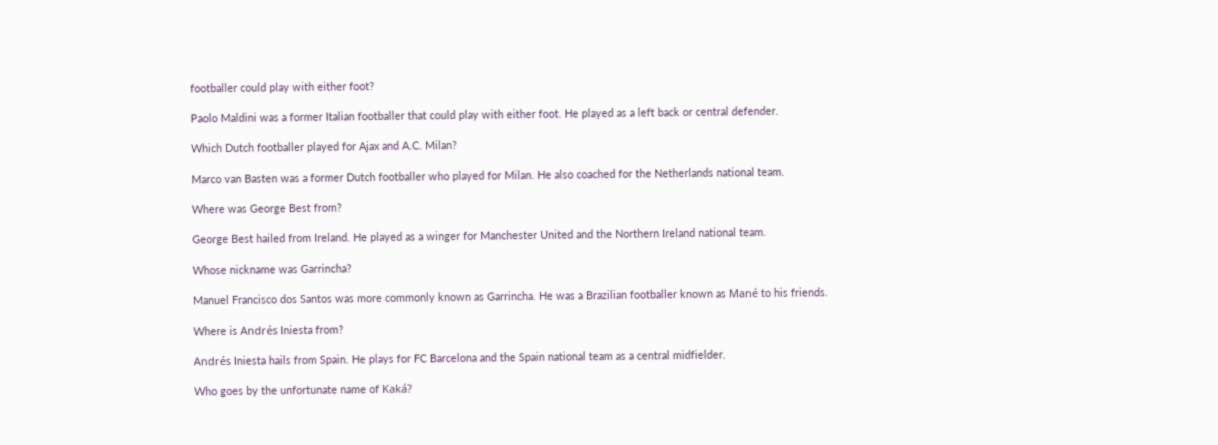footballer could play with either foot?

Paolo Maldini was a former Italian footballer that could play with either foot. He played as a left back or central defender.

Which Dutch footballer played for Ajax and A.C. Milan?

Marco van Basten was a former Dutch footballer who played for Milan. He also coached for the Netherlands national team.

Where was George Best from?

George Best hailed from Ireland. He played as a winger for Manchester United and the Northern Ireland national team.

Whose nickname was Garrincha?

Manuel Francisco dos Santos was more commonly known as Garrincha. He was a Brazilian footballer known as Mané to his friends.

Where is Andrés Iniesta from?

Andrés Iniesta hails from Spain. He plays for FC Barcelona and the Spain national team as a central midfielder.

Who goes by the unfortunate name of Kaká?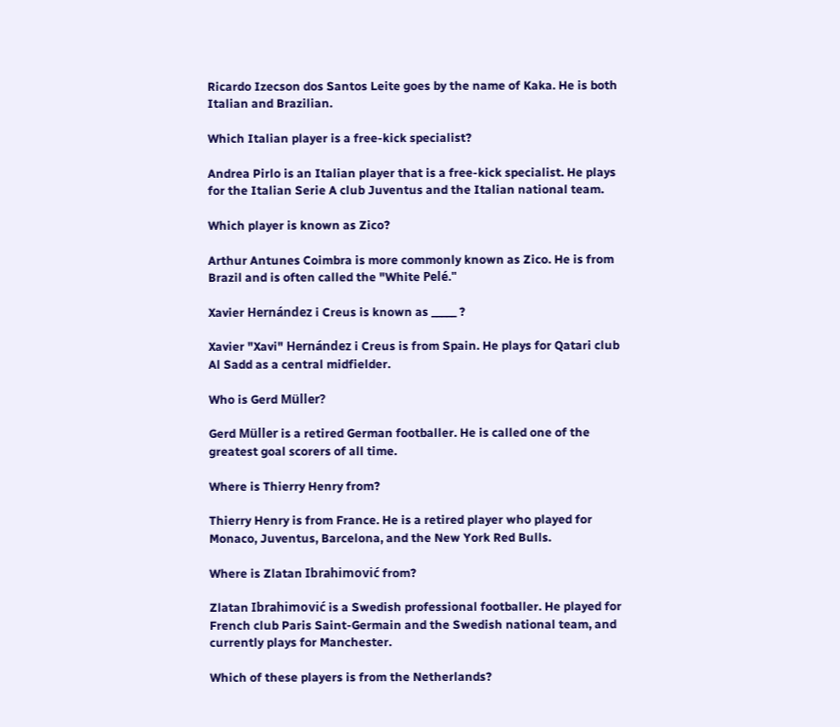Ricardo Izecson dos Santos Leite goes by the name of Kaka. He is both Italian and Brazilian.

Which Italian player is a free-kick specialist?

Andrea Pirlo is an Italian player that is a free-kick specialist. He plays for the Italian Serie A club Juventus and the Italian national team.

Which player is known as Zico?

Arthur Antunes Coimbra is more commonly known as Zico. He is from Brazil and is often called the "White Pelé."

Xavier Hernández i Creus is known as _____ ?

Xavier "Xavi" Hernández i Creus is from Spain. He plays for Qatari club Al Sadd as a central midfielder.

Who is Gerd Müller?

Gerd Müller is a retired German footballer. He is called one of the greatest goal scorers of all time.

Where is Thierry Henry from?

Thierry Henry is from France. He is a retired player who played for Monaco, Juventus, Barcelona, and the New York Red Bulls.

Where is Zlatan Ibrahimović from?

Zlatan Ibrahimović is a Swedish professional footballer. He played for French club Paris Saint-Germain and the Swedish national team, and currently plays for Manchester.

Which of these players is from the Netherlands?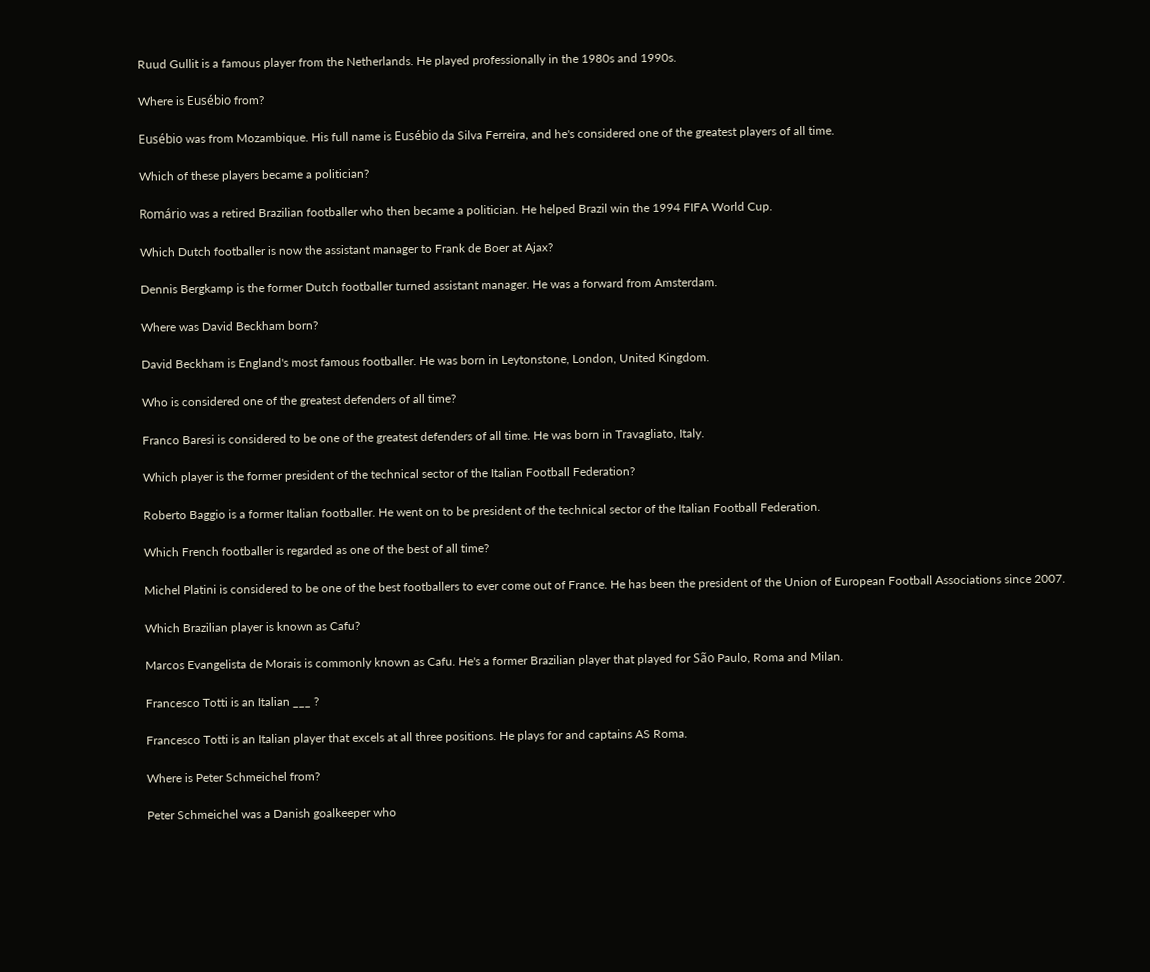Ruud Gullit is a famous player from the Netherlands. He played professionally in the 1980s and 1990s.

Where is Eusébio from?

Eusébio was from Mozambique. His full name is Eusébio da Silva Ferreira, and he's considered one of the greatest players of all time.

Which of these players became a politician?

Romário was a retired Brazilian footballer who then became a politician. He helped Brazil win the 1994 FIFA World Cup.

Which Dutch footballer is now the assistant manager to Frank de Boer at Ajax?

Dennis Bergkamp is the former Dutch footballer turned assistant manager. He was a forward from Amsterdam.

Where was David Beckham born?

David Beckham is England's most famous footballer. He was born in Leytonstone, London, United Kingdom.

Who is considered one of the greatest defenders of all time?

Franco Baresi is considered to be one of the greatest defenders of all time. He was born in Travagliato, Italy.

Which player is the former president of the technical sector of the Italian Football Federation?

Roberto Baggio is a former Italian footballer. He went on to be president of the technical sector of the Italian Football Federation.

Which French footballer is regarded as one of the best of all time?

Michel Platini is considered to be one of the best footballers to ever come out of France. He has been the president of the Union of European Football Associations since 2007.

Which Brazilian player is known as Cafu?

Marcos Evangelista de Morais is commonly known as Cafu. He's a former Brazilian player that played for São Paulo, Roma and Milan.

Francesco Totti is an Italian ___ ?

Francesco Totti is an Italian player that excels at all three positions. He plays for and captains AS Roma.

Where is Peter Schmeichel from?

Peter Schmeichel was a Danish goalkeeper who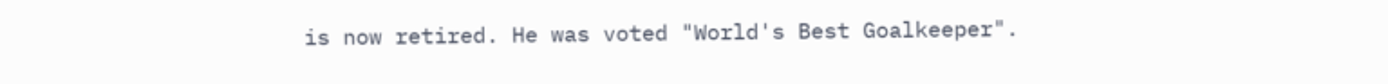is now retired. He was voted "World's Best Goalkeeper".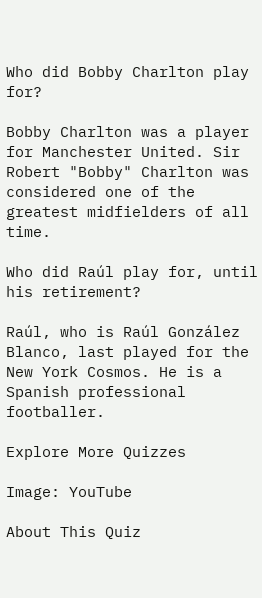Who did Bobby Charlton play for?

Bobby Charlton was a player for Manchester United. Sir Robert "Bobby" Charlton was considered one of the greatest midfielders of all time.

Who did Raúl play for, until his retirement?

Raúl, who is Raúl González Blanco, last played for the New York Cosmos. He is a Spanish professional footballer.

Explore More Quizzes

Image: YouTube

About This Quiz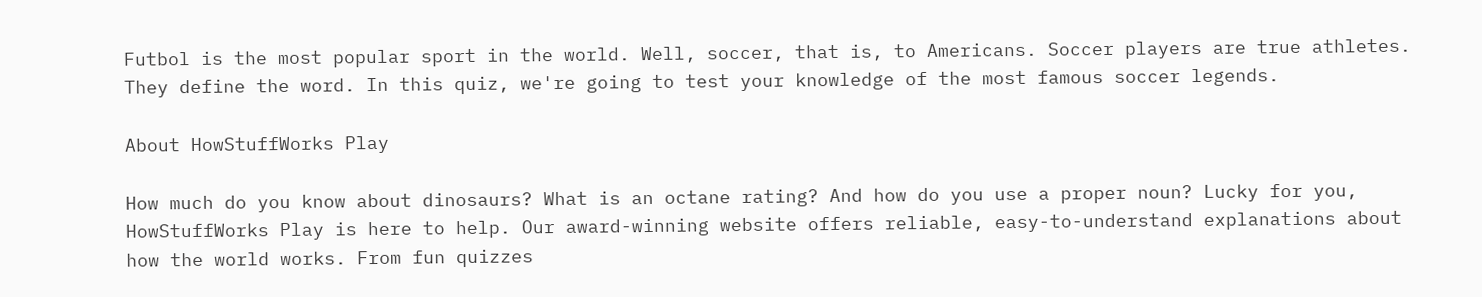Futbol is the most popular sport in the world. Well, soccer, that is, to Americans. Soccer players are true athletes. They define the word. In this quiz, we're going to test your knowledge of the most famous soccer legends.

About HowStuffWorks Play

How much do you know about dinosaurs? What is an octane rating? And how do you use a proper noun? Lucky for you, HowStuffWorks Play is here to help. Our award-winning website offers reliable, easy-to-understand explanations about how the world works. From fun quizzes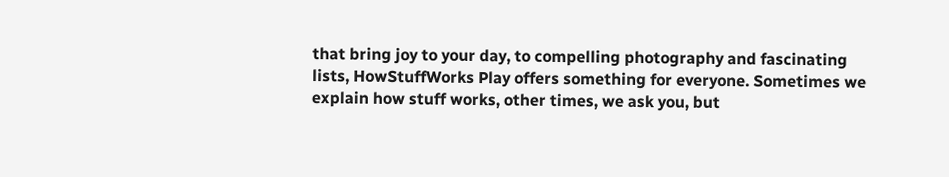that bring joy to your day, to compelling photography and fascinating lists, HowStuffWorks Play offers something for everyone. Sometimes we explain how stuff works, other times, we ask you, but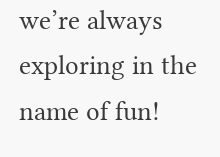we’re always exploring in the name of fun!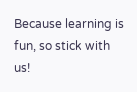Because learning is fun, so stick with us!